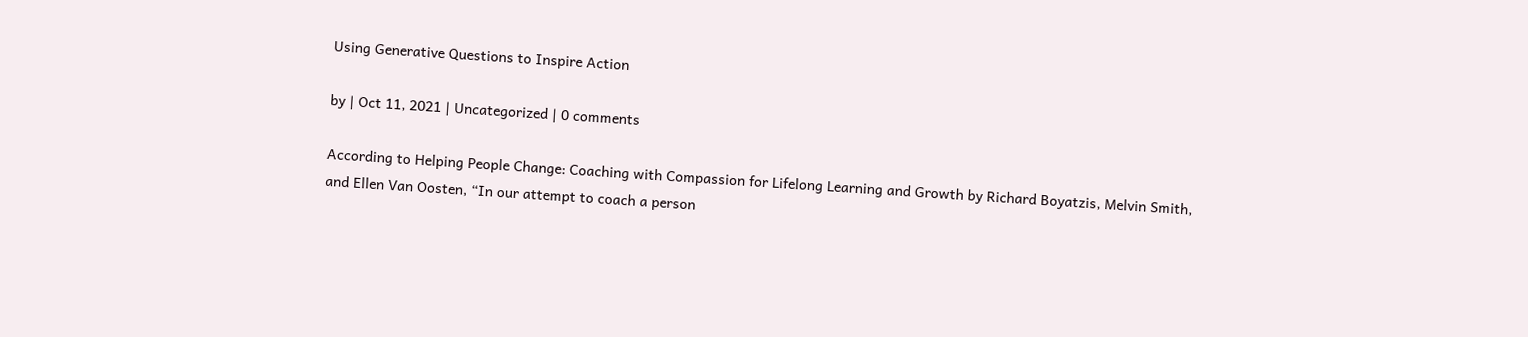Using Generative Questions to Inspire Action

by | Oct 11, 2021 | Uncategorized | 0 comments

According to Helping People Change: Coaching with Compassion for Lifelong Learning and Growth by Richard Boyatzis, Melvin Smith, and Ellen Van Oosten, “In our attempt to coach a person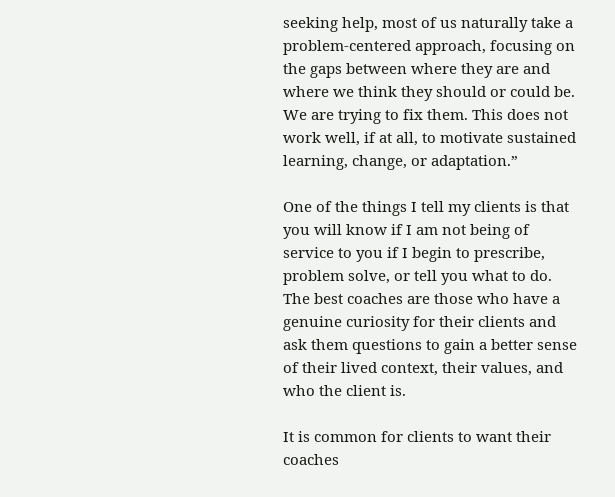seeking help, most of us naturally take a problem-centered approach, focusing on the gaps between where they are and where we think they should or could be. We are trying to fix them. This does not work well, if at all, to motivate sustained learning, change, or adaptation.”

One of the things I tell my clients is that you will know if I am not being of service to you if I begin to prescribe, problem solve, or tell you what to do. The best coaches are those who have a genuine curiosity for their clients and ask them questions to gain a better sense of their lived context, their values, and who the client is.

It is common for clients to want their coaches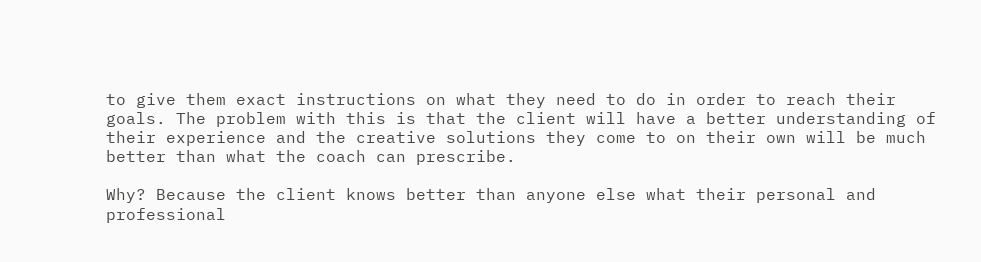to give them exact instructions on what they need to do in order to reach their goals. The problem with this is that the client will have a better understanding of their experience and the creative solutions they come to on their own will be much better than what the coach can prescribe.

Why? Because the client knows better than anyone else what their personal and professional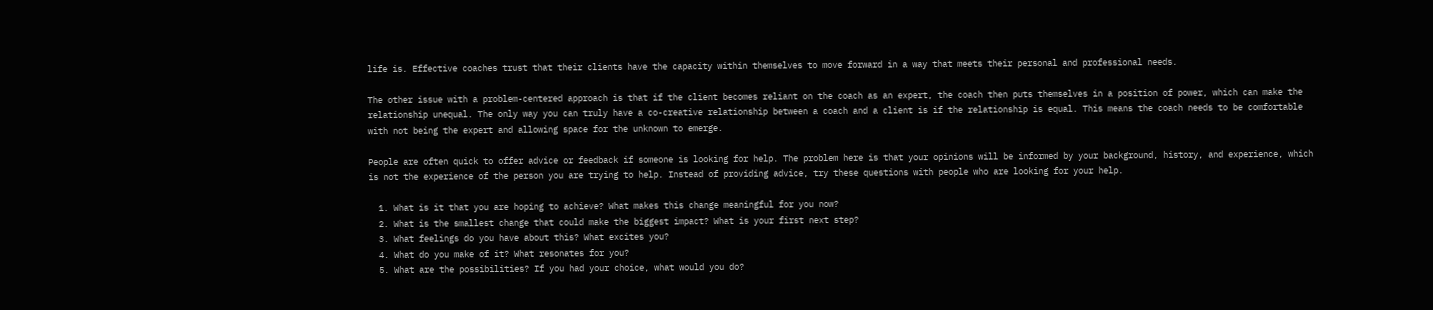life is. Effective coaches trust that their clients have the capacity within themselves to move forward in a way that meets their personal and professional needs.

The other issue with a problem-centered approach is that if the client becomes reliant on the coach as an expert, the coach then puts themselves in a position of power, which can make the relationship unequal. The only way you can truly have a co-creative relationship between a coach and a client is if the relationship is equal. This means the coach needs to be comfortable with not being the expert and allowing space for the unknown to emerge.

People are often quick to offer advice or feedback if someone is looking for help. The problem here is that your opinions will be informed by your background, history, and experience, which is not the experience of the person you are trying to help. Instead of providing advice, try these questions with people who are looking for your help.

  1. What is it that you are hoping to achieve? What makes this change meaningful for you now?
  2. What is the smallest change that could make the biggest impact? What is your first next step?
  3. What feelings do you have about this? What excites you?
  4. What do you make of it? What resonates for you?
  5. What are the possibilities? If you had your choice, what would you do?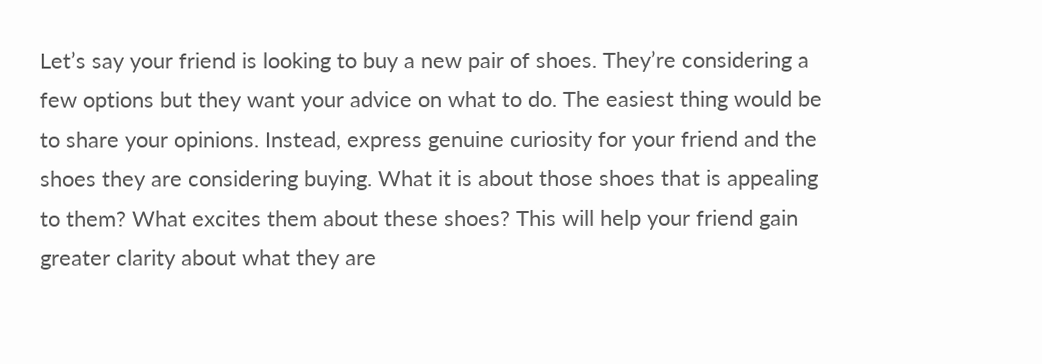Let’s say your friend is looking to buy a new pair of shoes. They’re considering a few options but they want your advice on what to do. The easiest thing would be to share your opinions. Instead, express genuine curiosity for your friend and the shoes they are considering buying. What it is about those shoes that is appealing to them? What excites them about these shoes? This will help your friend gain greater clarity about what they are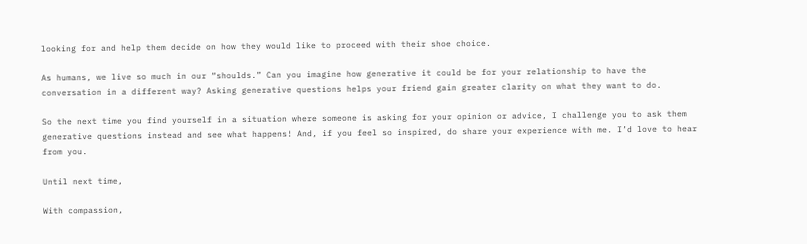looking for and help them decide on how they would like to proceed with their shoe choice.

As humans, we live so much in our “shoulds.” Can you imagine how generative it could be for your relationship to have the conversation in a different way? Asking generative questions helps your friend gain greater clarity on what they want to do.

So the next time you find yourself in a situation where someone is asking for your opinion or advice, I challenge you to ask them generative questions instead and see what happens! And, if you feel so inspired, do share your experience with me. I’d love to hear from you.

Until next time,

With compassion,